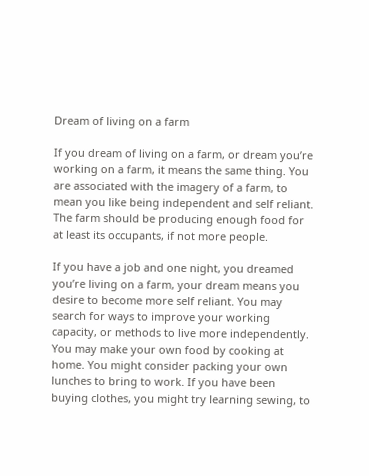Dream of living on a farm

If you dream of living on a farm, or dream you’re working on a farm, it means the same thing. You are associated with the imagery of a farm, to mean you like being independent and self reliant. The farm should be producing enough food for at least its occupants, if not more people.

If you have a job and one night, you dreamed you’re living on a farm, your dream means you desire to become more self reliant. You may search for ways to improve your working capacity, or methods to live more independently. You may make your own food by cooking at home. You might consider packing your own lunches to bring to work. If you have been buying clothes, you might try learning sewing, to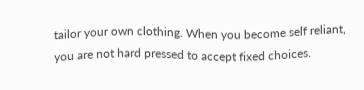tailor your own clothing. When you become self reliant, you are not hard pressed to accept fixed choices.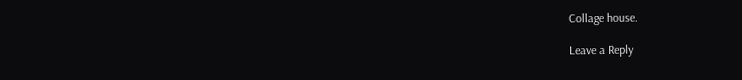Collage house.

Leave a Reply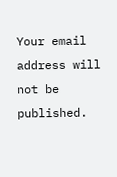Your email address will not be published.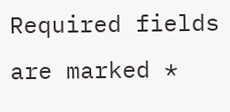Required fields are marked *